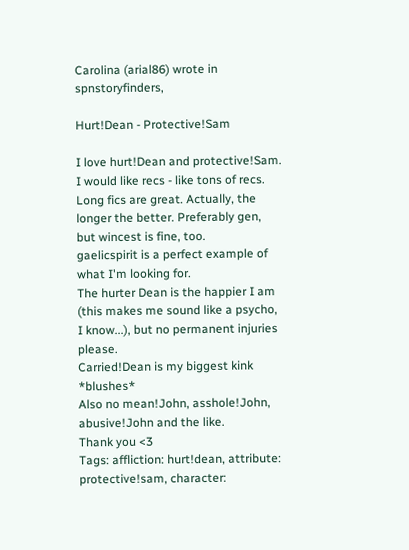Carolina (arial86) wrote in spnstoryfinders,

Hurt!Dean - Protective!Sam

I love hurt!Dean and protective!Sam. I would like recs - like tons of recs. Long fics are great. Actually, the longer the better. Preferably gen, but wincest is fine, too.
gaelicspirit is a perfect example of what I'm looking for.
The hurter Dean is the happier I am (this makes me sound like a psycho, I know...), but no permanent injuries please.
Carried!Dean is my biggest kink *blushes*
Also no mean!John, asshole!John, abusive!John and the like.
Thank you <3
Tags: affliction: hurt!dean, attribute: protective!sam, character: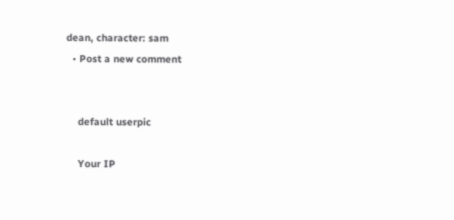dean, character: sam
  • Post a new comment


    default userpic

    Your IP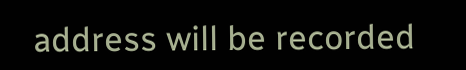address will be recorded